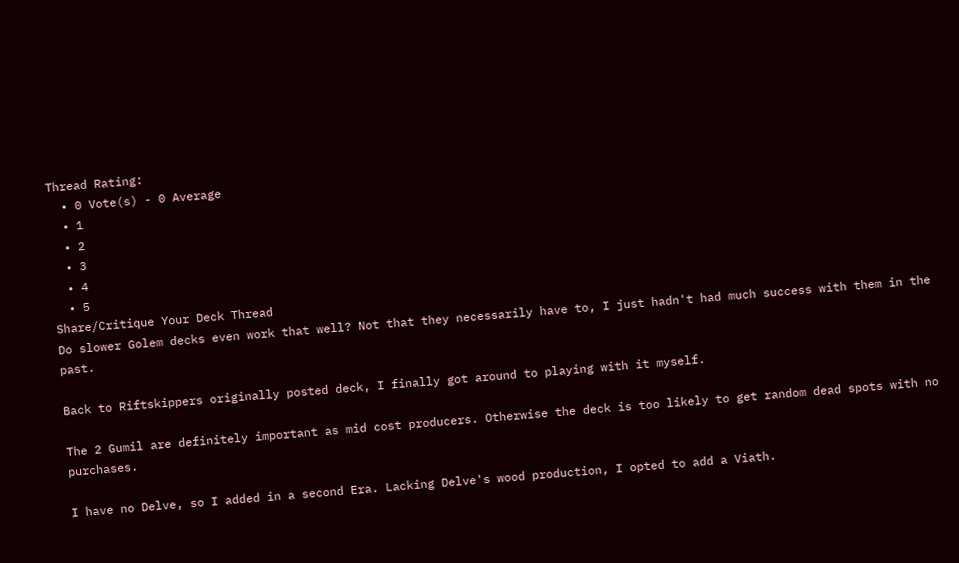Thread Rating:
  • 0 Vote(s) - 0 Average
  • 1
  • 2
  • 3
  • 4
  • 5
Share/Critique Your Deck Thread
Do slower Golem decks even work that well? Not that they necessarily have to, I just hadn't had much success with them in the past.

Back to Riftskippers originally posted deck, I finally got around to playing with it myself.

The 2 Gumil are definitely important as mid cost producers. Otherwise the deck is too likely to get random dead spots with no purchases.

I have no Delve, so I added in a second Era. Lacking Delve's wood production, I opted to add a Viath.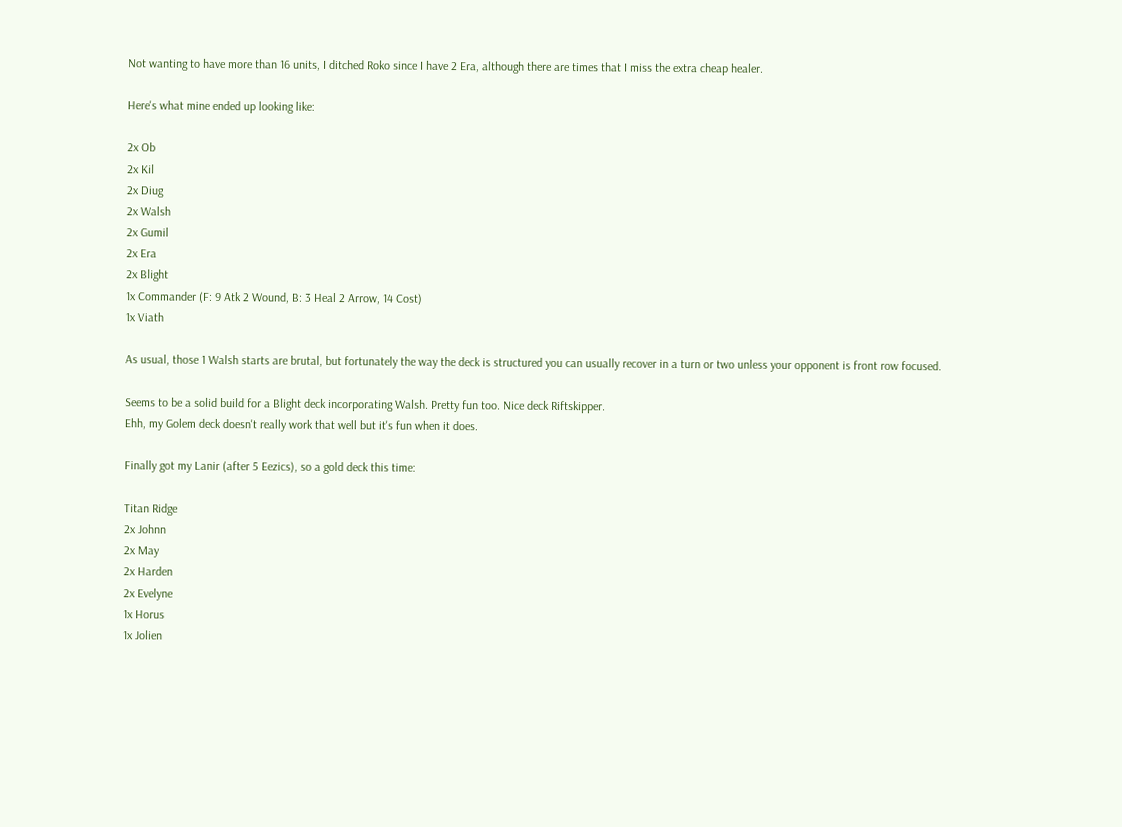Not wanting to have more than 16 units, I ditched Roko since I have 2 Era, although there are times that I miss the extra cheap healer.

Here's what mine ended up looking like:

2x Ob
2x Kil
2x Diug
2x Walsh
2x Gumil
2x Era
2x Blight
1x Commander (F: 9 Atk 2 Wound, B: 3 Heal 2 Arrow, 14 Cost)
1x Viath

As usual, those 1 Walsh starts are brutal, but fortunately the way the deck is structured you can usually recover in a turn or two unless your opponent is front row focused.

Seems to be a solid build for a Blight deck incorporating Walsh. Pretty fun too. Nice deck Riftskipper.
Ehh, my Golem deck doesn't really work that well but it's fun when it does.

Finally got my Lanir (after 5 Eezics), so a gold deck this time:

Titan Ridge
2x Johnn
2x May
2x Harden
2x Evelyne
1x Horus
1x Jolien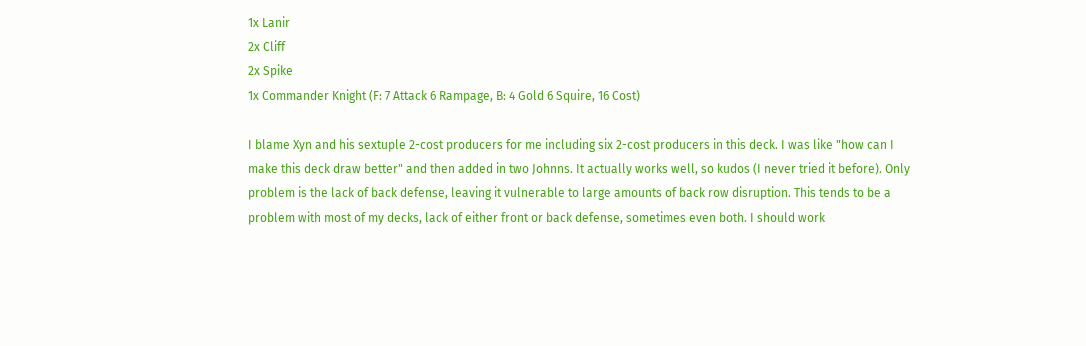1x Lanir
2x Cliff
2x Spike
1x Commander Knight (F: 7 Attack 6 Rampage, B: 4 Gold 6 Squire, 16 Cost)

I blame Xyn and his sextuple 2-cost producers for me including six 2-cost producers in this deck. I was like "how can I make this deck draw better" and then added in two Johnns. It actually works well, so kudos (I never tried it before). Only problem is the lack of back defense, leaving it vulnerable to large amounts of back row disruption. This tends to be a problem with most of my decks, lack of either front or back defense, sometimes even both. I should work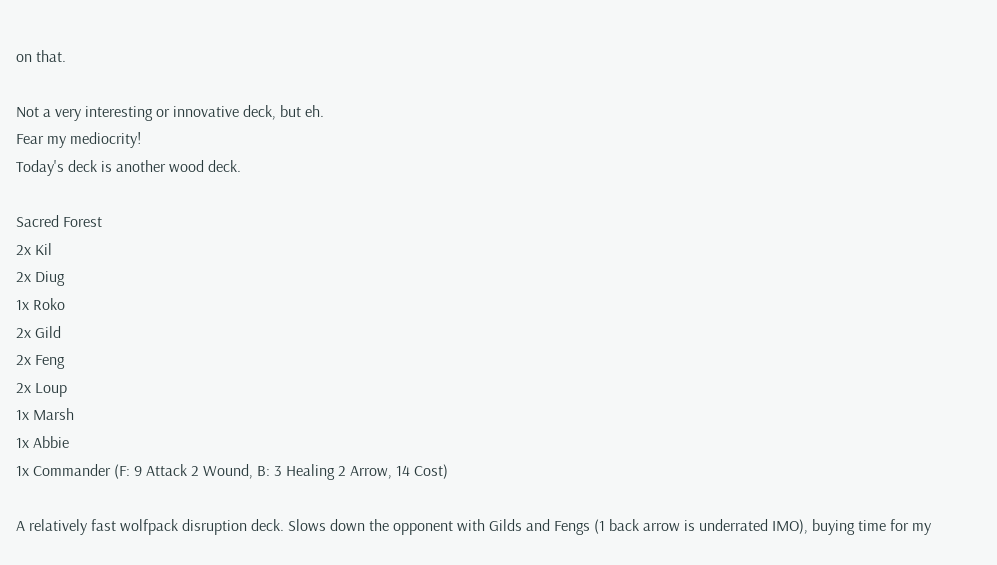on that.

Not a very interesting or innovative deck, but eh.
Fear my mediocrity!
Today's deck is another wood deck.

Sacred Forest
2x Kil
2x Diug
1x Roko
2x Gild
2x Feng
2x Loup
1x Marsh
1x Abbie
1x Commander (F: 9 Attack 2 Wound, B: 3 Healing 2 Arrow, 14 Cost)

A relatively fast wolfpack disruption deck. Slows down the opponent with Gilds and Fengs (1 back arrow is underrated IMO), buying time for my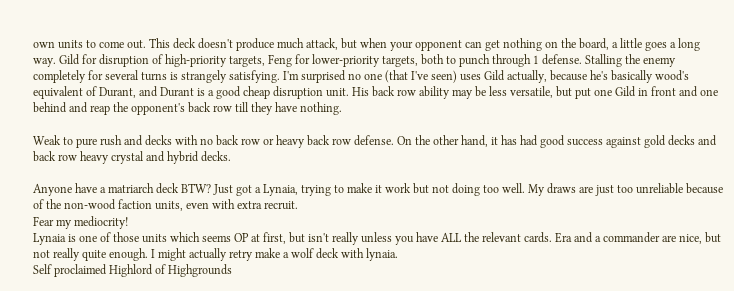own units to come out. This deck doesn't produce much attack, but when your opponent can get nothing on the board, a little goes a long way. Gild for disruption of high-priority targets, Feng for lower-priority targets, both to punch through 1 defense. Stalling the enemy completely for several turns is strangely satisfying. I'm surprised no one (that I've seen) uses Gild actually, because he's basically wood's equivalent of Durant, and Durant is a good cheap disruption unit. His back row ability may be less versatile, but put one Gild in front and one behind and reap the opponent's back row till they have nothing.

Weak to pure rush and decks with no back row or heavy back row defense. On the other hand, it has had good success against gold decks and back row heavy crystal and hybrid decks.

Anyone have a matriarch deck BTW? Just got a Lynaia, trying to make it work but not doing too well. My draws are just too unreliable because of the non-wood faction units, even with extra recruit.
Fear my mediocrity!
Lynaia is one of those units which seems OP at first, but isn't really unless you have ALL the relevant cards. Era and a commander are nice, but not really quite enough. I might actually retry make a wolf deck with lynaia.
Self proclaimed Highlord of Highgrounds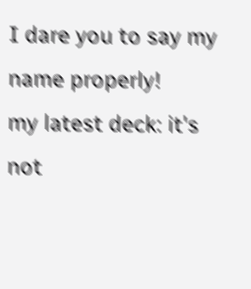I dare you to say my name properly!
my latest deck: it's not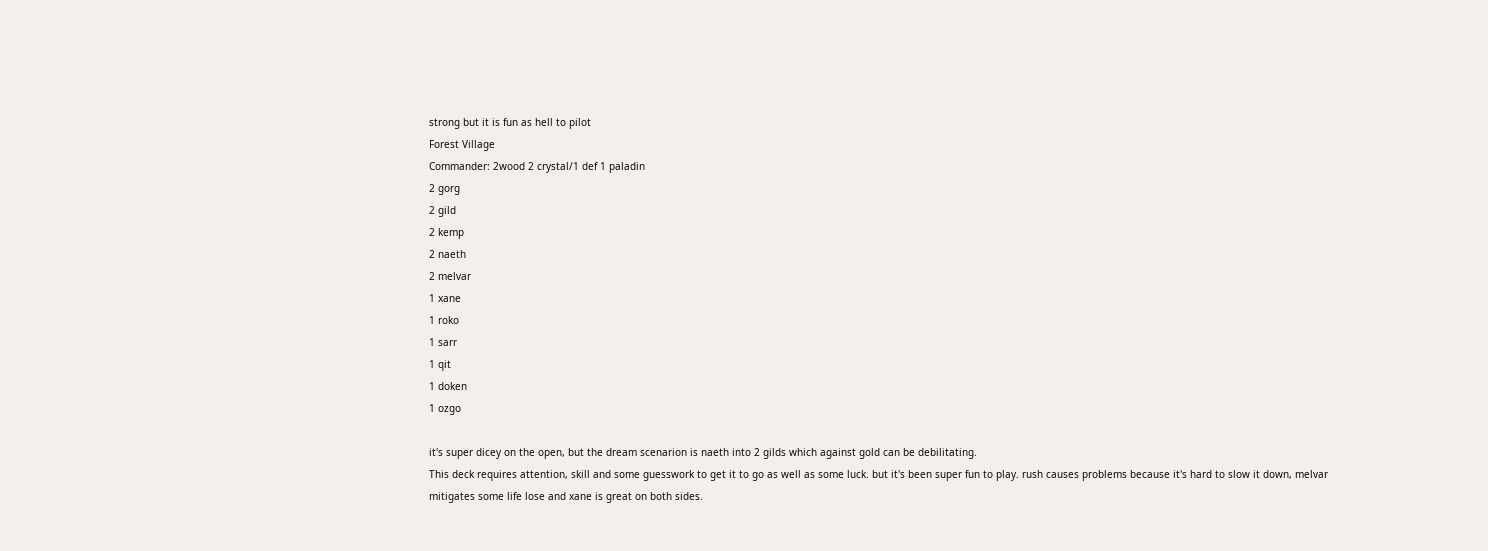strong but it is fun as hell to pilot
Forest Village
Commander: 2wood 2 crystal/1 def 1 paladin
2 gorg
2 gild
2 kemp
2 naeth
2 melvar
1 xane
1 roko
1 sarr
1 qit
1 doken
1 ozgo

it's super dicey on the open, but the dream scenarion is naeth into 2 gilds which against gold can be debilitating.
This deck requires attention, skill and some guesswork to get it to go as well as some luck. but it's been super fun to play. rush causes problems because it's hard to slow it down, melvar mitigates some life lose and xane is great on both sides.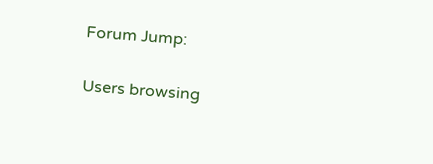Forum Jump:

Users browsing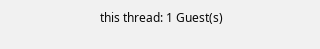this thread: 1 Guest(s)